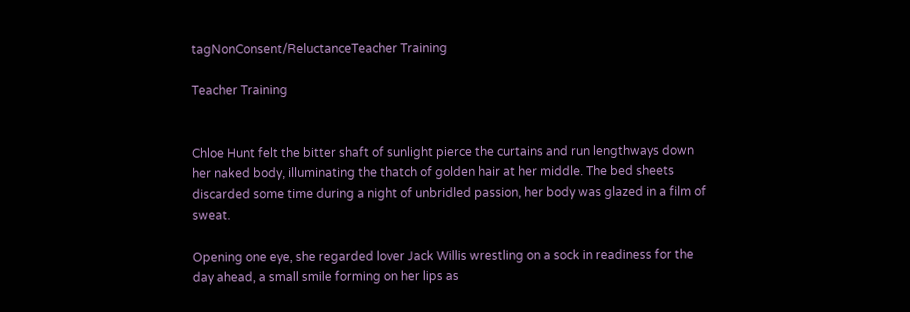tagNonConsent/ReluctanceTeacher Training

Teacher Training


Chloe Hunt felt the bitter shaft of sunlight pierce the curtains and run lengthways down her naked body, illuminating the thatch of golden hair at her middle. The bed sheets discarded some time during a night of unbridled passion, her body was glazed in a film of sweat.

Opening one eye, she regarded lover Jack Willis wrestling on a sock in readiness for the day ahead, a small smile forming on her lips as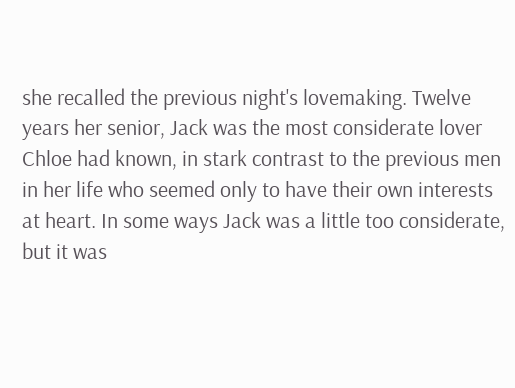she recalled the previous night's lovemaking. Twelve years her senior, Jack was the most considerate lover Chloe had known, in stark contrast to the previous men in her life who seemed only to have their own interests at heart. In some ways Jack was a little too considerate, but it was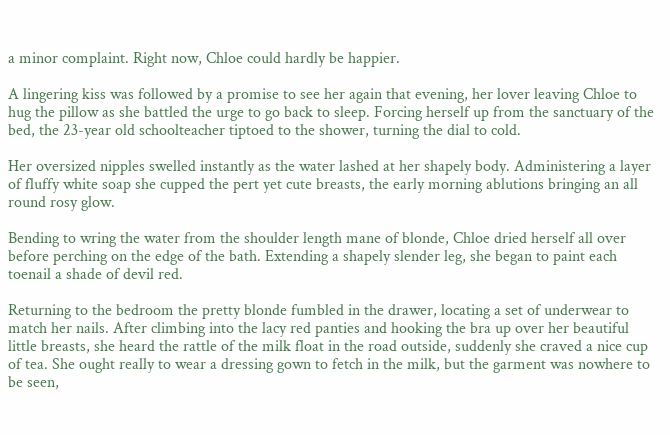a minor complaint. Right now, Chloe could hardly be happier.

A lingering kiss was followed by a promise to see her again that evening, her lover leaving Chloe to hug the pillow as she battled the urge to go back to sleep. Forcing herself up from the sanctuary of the bed, the 23-year old schoolteacher tiptoed to the shower, turning the dial to cold.

Her oversized nipples swelled instantly as the water lashed at her shapely body. Administering a layer of fluffy white soap she cupped the pert yet cute breasts, the early morning ablutions bringing an all round rosy glow.

Bending to wring the water from the shoulder length mane of blonde, Chloe dried herself all over before perching on the edge of the bath. Extending a shapely slender leg, she began to paint each toenail a shade of devil red.

Returning to the bedroom the pretty blonde fumbled in the drawer, locating a set of underwear to match her nails. After climbing into the lacy red panties and hooking the bra up over her beautiful little breasts, she heard the rattle of the milk float in the road outside, suddenly she craved a nice cup of tea. She ought really to wear a dressing gown to fetch in the milk, but the garment was nowhere to be seen,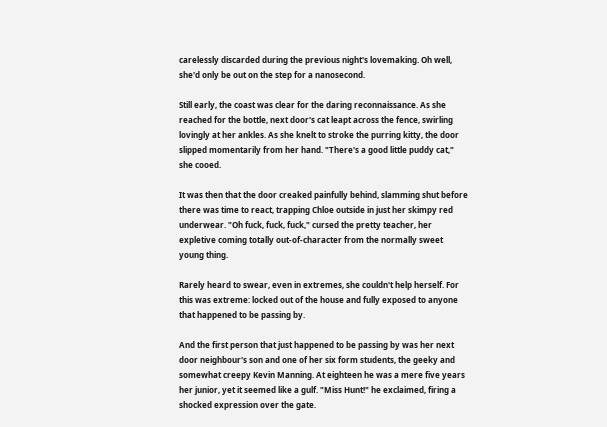carelessly discarded during the previous night's lovemaking. Oh well, she'd only be out on the step for a nanosecond.

Still early, the coast was clear for the daring reconnaissance. As she reached for the bottle, next door's cat leapt across the fence, swirling lovingly at her ankles. As she knelt to stroke the purring kitty, the door slipped momentarily from her hand. "There's a good little puddy cat," she cooed.

It was then that the door creaked painfully behind, slamming shut before there was time to react, trapping Chloe outside in just her skimpy red underwear. "Oh fuck, fuck, fuck," cursed the pretty teacher, her expletive coming totally out-of-character from the normally sweet young thing.

Rarely heard to swear, even in extremes, she couldn't help herself. For this was extreme: locked out of the house and fully exposed to anyone that happened to be passing by.

And the first person that just happened to be passing by was her next door neighbour's son and one of her six form students, the geeky and somewhat creepy Kevin Manning. At eighteen he was a mere five years her junior, yet it seemed like a gulf. "Miss Hunt!" he exclaimed, firing a shocked expression over the gate.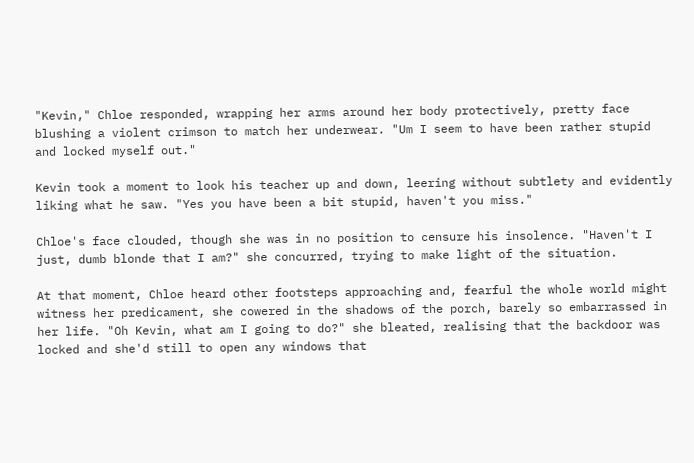"Kevin," Chloe responded, wrapping her arms around her body protectively, pretty face blushing a violent crimson to match her underwear. "Um I seem to have been rather stupid and locked myself out."

Kevin took a moment to look his teacher up and down, leering without subtlety and evidently liking what he saw. "Yes you have been a bit stupid, haven't you miss."

Chloe's face clouded, though she was in no position to censure his insolence. "Haven't I just, dumb blonde that I am?" she concurred, trying to make light of the situation.

At that moment, Chloe heard other footsteps approaching and, fearful the whole world might witness her predicament, she cowered in the shadows of the porch, barely so embarrassed in her life. "Oh Kevin, what am I going to do?" she bleated, realising that the backdoor was locked and she'd still to open any windows that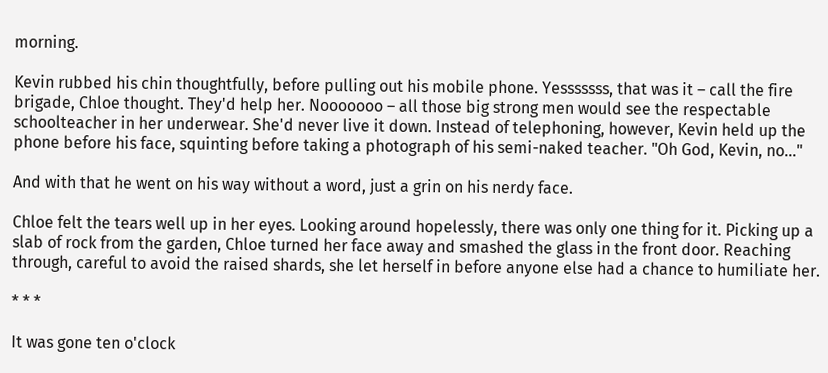morning.

Kevin rubbed his chin thoughtfully, before pulling out his mobile phone. Yesssssss, that was it – call the fire brigade, Chloe thought. They'd help her. Nooooooo – all those big strong men would see the respectable schoolteacher in her underwear. She'd never live it down. Instead of telephoning, however, Kevin held up the phone before his face, squinting before taking a photograph of his semi-naked teacher. "Oh God, Kevin, no..."

And with that he went on his way without a word, just a grin on his nerdy face.

Chloe felt the tears well up in her eyes. Looking around hopelessly, there was only one thing for it. Picking up a slab of rock from the garden, Chloe turned her face away and smashed the glass in the front door. Reaching through, careful to avoid the raised shards, she let herself in before anyone else had a chance to humiliate her.

* * *

It was gone ten o'clock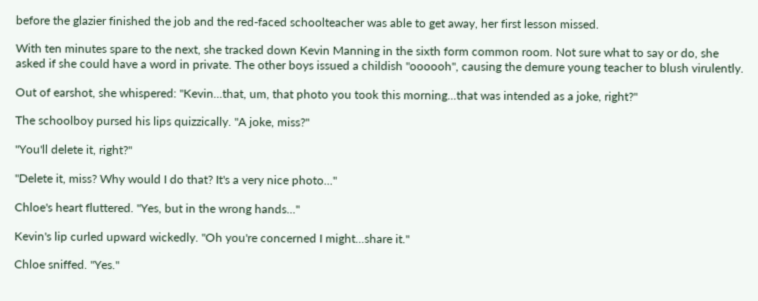before the glazier finished the job and the red-faced schoolteacher was able to get away, her first lesson missed.

With ten minutes spare to the next, she tracked down Kevin Manning in the sixth form common room. Not sure what to say or do, she asked if she could have a word in private. The other boys issued a childish "oooooh", causing the demure young teacher to blush virulently.

Out of earshot, she whispered: "Kevin...that, um, that photo you took this morning...that was intended as a joke, right?"

The schoolboy pursed his lips quizzically. "A joke, miss?"

"You'll delete it, right?"

"Delete it, miss? Why would I do that? It's a very nice photo..."

Chloe's heart fluttered. "Yes, but in the wrong hands..."

Kevin's lip curled upward wickedly. "Oh you're concerned I might...share it."

Chloe sniffed. "Yes."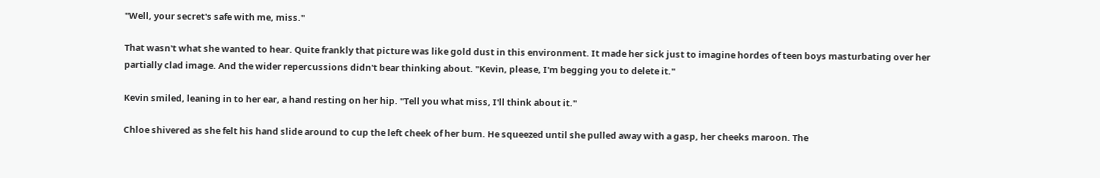"Well, your secret's safe with me, miss."

That wasn't what she wanted to hear. Quite frankly that picture was like gold dust in this environment. It made her sick just to imagine hordes of teen boys masturbating over her partially clad image. And the wider repercussions didn't bear thinking about. "Kevin, please, I'm begging you to delete it."

Kevin smiled, leaning in to her ear, a hand resting on her hip. "Tell you what miss, I'll think about it."

Chloe shivered as she felt his hand slide around to cup the left cheek of her bum. He squeezed until she pulled away with a gasp, her cheeks maroon. The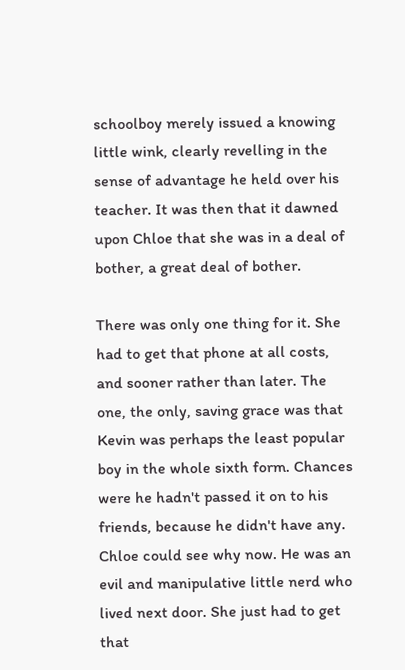schoolboy merely issued a knowing little wink, clearly revelling in the sense of advantage he held over his teacher. It was then that it dawned upon Chloe that she was in a deal of bother, a great deal of bother.

There was only one thing for it. She had to get that phone at all costs, and sooner rather than later. The one, the only, saving grace was that Kevin was perhaps the least popular boy in the whole sixth form. Chances were he hadn't passed it on to his friends, because he didn't have any. Chloe could see why now. He was an evil and manipulative little nerd who lived next door. She just had to get that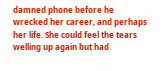damned phone before he wrecked her career, and perhaps her life. She could feel the tears welling up again but had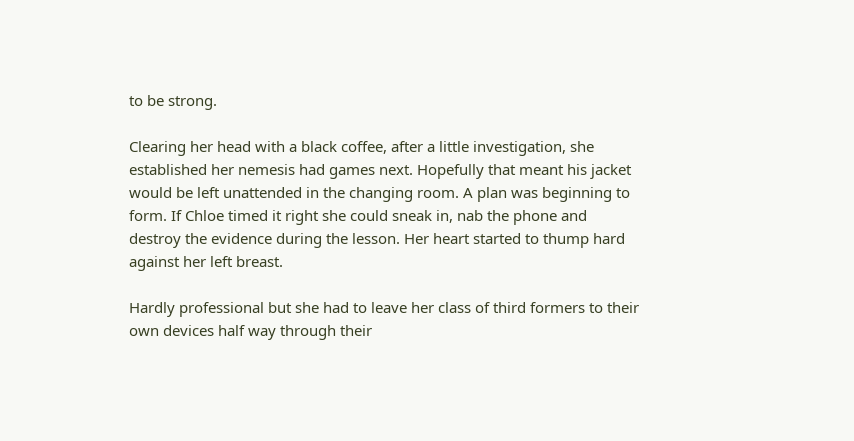to be strong.

Clearing her head with a black coffee, after a little investigation, she established her nemesis had games next. Hopefully that meant his jacket would be left unattended in the changing room. A plan was beginning to form. If Chloe timed it right she could sneak in, nab the phone and destroy the evidence during the lesson. Her heart started to thump hard against her left breast.

Hardly professional but she had to leave her class of third formers to their own devices half way through their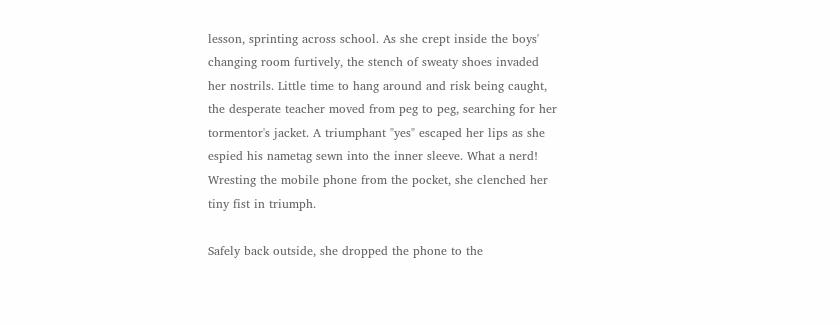lesson, sprinting across school. As she crept inside the boys' changing room furtively, the stench of sweaty shoes invaded her nostrils. Little time to hang around and risk being caught, the desperate teacher moved from peg to peg, searching for her tormentor's jacket. A triumphant "yes" escaped her lips as she espied his nametag sewn into the inner sleeve. What a nerd! Wresting the mobile phone from the pocket, she clenched her tiny fist in triumph.

Safely back outside, she dropped the phone to the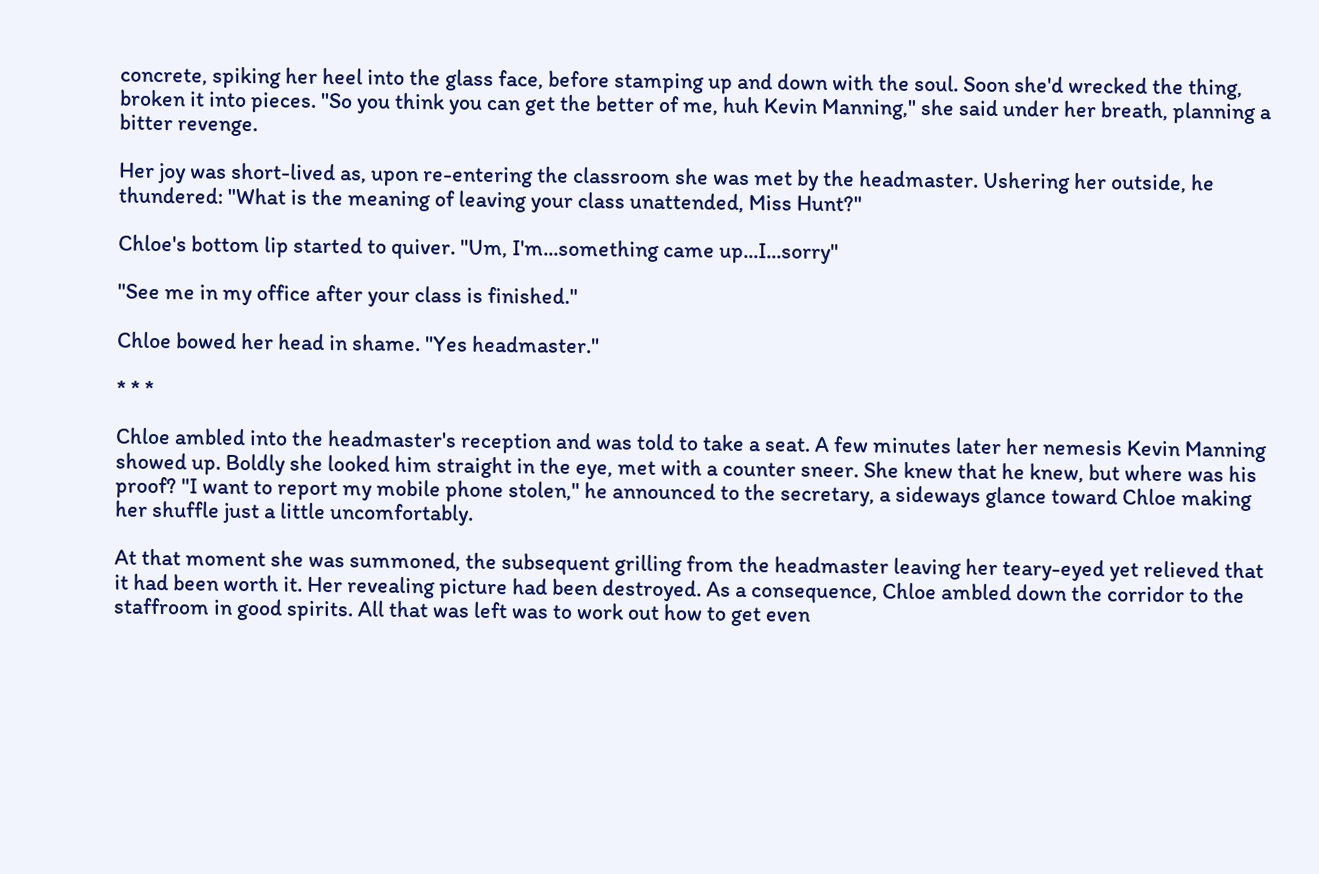concrete, spiking her heel into the glass face, before stamping up and down with the soul. Soon she'd wrecked the thing, broken it into pieces. "So you think you can get the better of me, huh Kevin Manning," she said under her breath, planning a bitter revenge.

Her joy was short-lived as, upon re-entering the classroom she was met by the headmaster. Ushering her outside, he thundered: "What is the meaning of leaving your class unattended, Miss Hunt?"

Chloe's bottom lip started to quiver. "Um, I'm...something came up...I...sorry"

"See me in my office after your class is finished."

Chloe bowed her head in shame. "Yes headmaster."

* * *

Chloe ambled into the headmaster's reception and was told to take a seat. A few minutes later her nemesis Kevin Manning showed up. Boldly she looked him straight in the eye, met with a counter sneer. She knew that he knew, but where was his proof? "I want to report my mobile phone stolen," he announced to the secretary, a sideways glance toward Chloe making her shuffle just a little uncomfortably.

At that moment she was summoned, the subsequent grilling from the headmaster leaving her teary-eyed yet relieved that it had been worth it. Her revealing picture had been destroyed. As a consequence, Chloe ambled down the corridor to the staffroom in good spirits. All that was left was to work out how to get even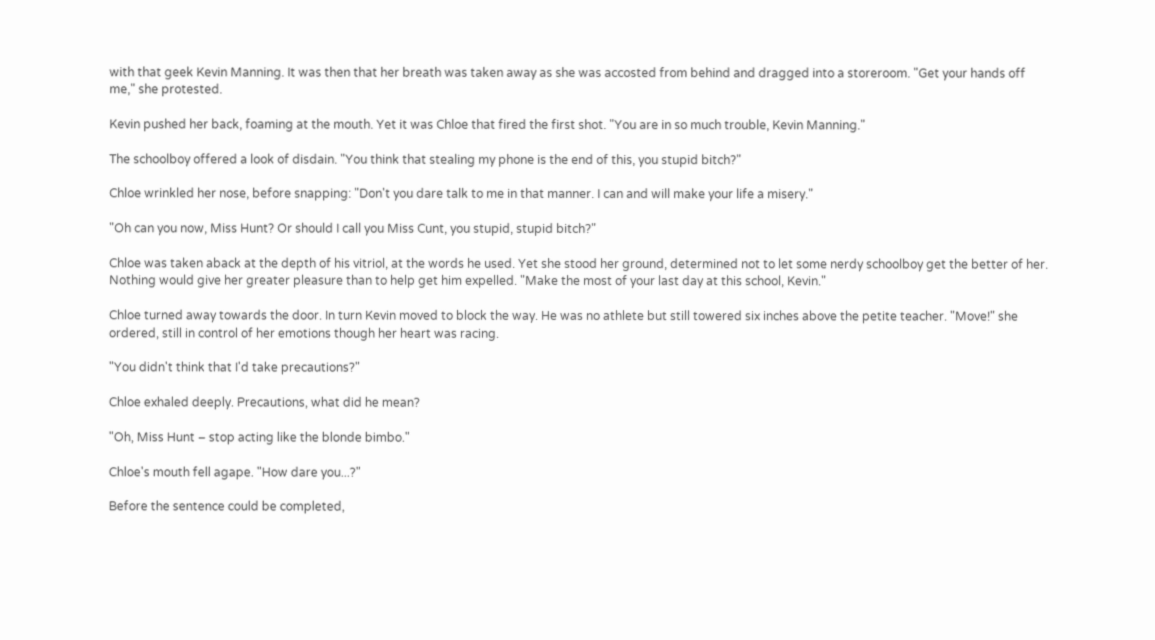with that geek Kevin Manning. It was then that her breath was taken away as she was accosted from behind and dragged into a storeroom. "Get your hands off me," she protested.

Kevin pushed her back, foaming at the mouth. Yet it was Chloe that fired the first shot. "You are in so much trouble, Kevin Manning."

The schoolboy offered a look of disdain. "You think that stealing my phone is the end of this, you stupid bitch?"

Chloe wrinkled her nose, before snapping: "Don't you dare talk to me in that manner. I can and will make your life a misery."

"Oh can you now, Miss Hunt? Or should I call you Miss Cunt, you stupid, stupid bitch?"

Chloe was taken aback at the depth of his vitriol, at the words he used. Yet she stood her ground, determined not to let some nerdy schoolboy get the better of her. Nothing would give her greater pleasure than to help get him expelled. "Make the most of your last day at this school, Kevin."

Chloe turned away towards the door. In turn Kevin moved to block the way. He was no athlete but still towered six inches above the petite teacher. "Move!" she ordered, still in control of her emotions though her heart was racing.

"You didn't think that I'd take precautions?"

Chloe exhaled deeply. Precautions, what did he mean?

"Oh, Miss Hunt – stop acting like the blonde bimbo."

Chloe's mouth fell agape. "How dare you...?"

Before the sentence could be completed,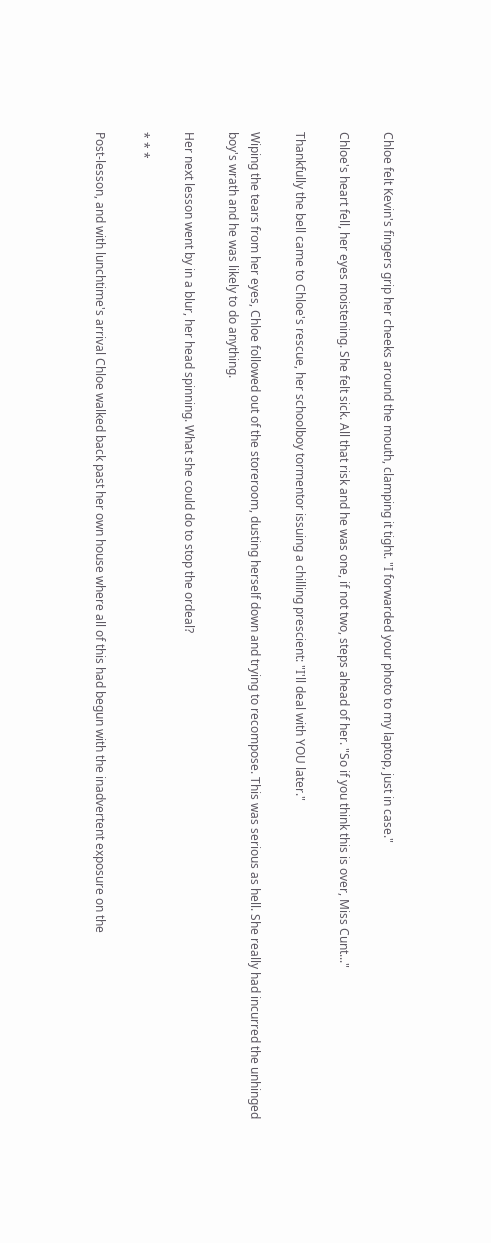Chloe felt Kevin's fingers grip her cheeks around the mouth, clamping it tight. "I forwarded your photo to my laptop, just in case."

Chloe's heart fell, her eyes moistening. She felt sick. All that risk and he was one, if not two, steps ahead of her. "So if you think this is over, Miss Cunt..."

Thankfully the bell came to Chloe's rescue, her schoolboy tormentor issuing a chilling prescient: "I'll deal with YOU later."

Wiping the tears from her eyes, Chloe followed out of the storeroom, dusting herself down and trying to recompose. This was serious as hell. She really had incurred the unhinged boy's wrath and he was likely to do anything.

Her next lesson went by in a blur, her head spinning. What she could do to stop the ordeal?

* * *

Post-lesson, and with lunchtime's arrival Chloe walked back past her own house where all of this had begun with the inadvertent exposure on the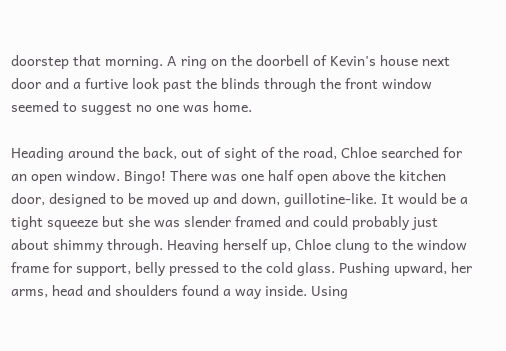doorstep that morning. A ring on the doorbell of Kevin's house next door and a furtive look past the blinds through the front window seemed to suggest no one was home.

Heading around the back, out of sight of the road, Chloe searched for an open window. Bingo! There was one half open above the kitchen door, designed to be moved up and down, guillotine-like. It would be a tight squeeze but she was slender framed and could probably just about shimmy through. Heaving herself up, Chloe clung to the window frame for support, belly pressed to the cold glass. Pushing upward, her arms, head and shoulders found a way inside. Using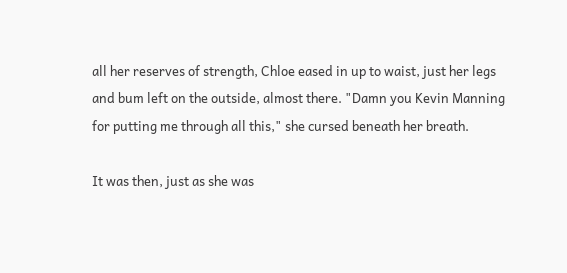all her reserves of strength, Chloe eased in up to waist, just her legs and bum left on the outside, almost there. "Damn you Kevin Manning for putting me through all this," she cursed beneath her breath.

It was then, just as she was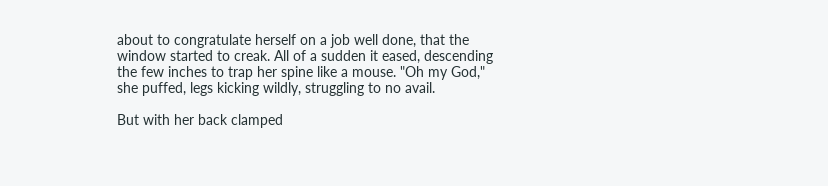about to congratulate herself on a job well done, that the window started to creak. All of a sudden it eased, descending the few inches to trap her spine like a mouse. "Oh my God," she puffed, legs kicking wildly, struggling to no avail.

But with her back clamped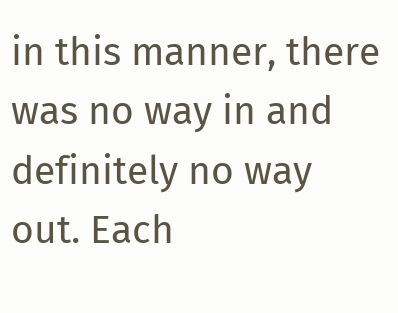in this manner, there was no way in and definitely no way out. Each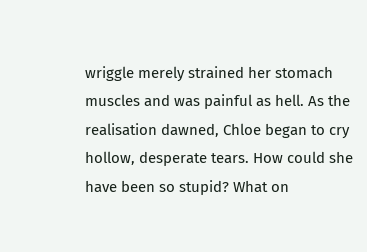wriggle merely strained her stomach muscles and was painful as hell. As the realisation dawned, Chloe began to cry hollow, desperate tears. How could she have been so stupid? What on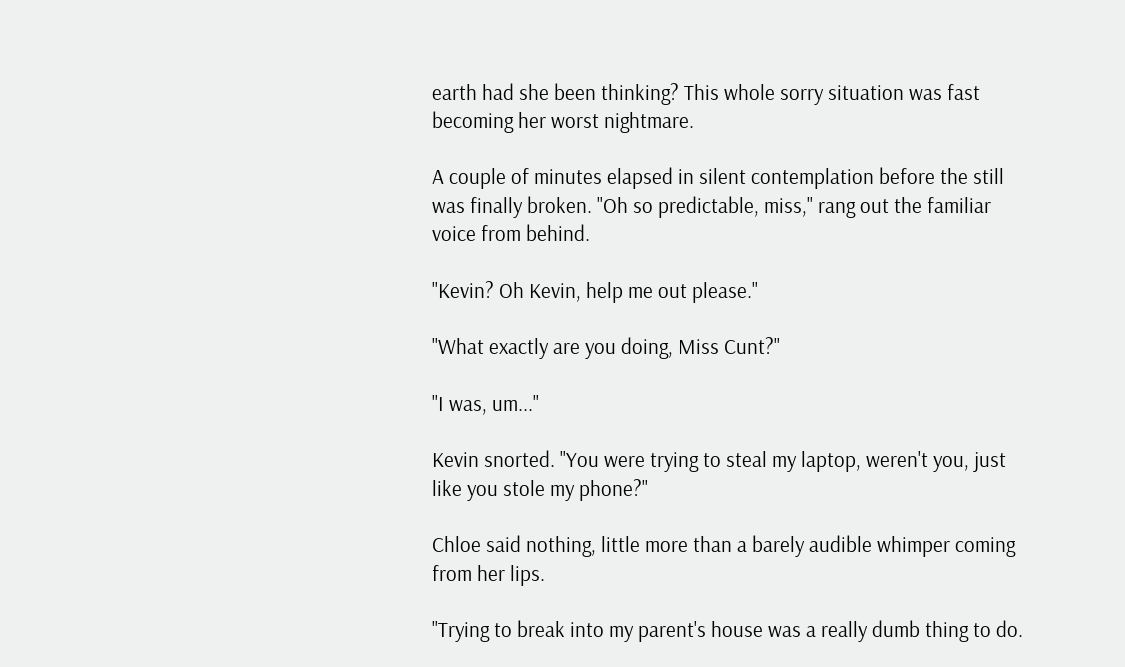earth had she been thinking? This whole sorry situation was fast becoming her worst nightmare.

A couple of minutes elapsed in silent contemplation before the still was finally broken. "Oh so predictable, miss," rang out the familiar voice from behind.

"Kevin? Oh Kevin, help me out please."

"What exactly are you doing, Miss Cunt?"

"I was, um..."

Kevin snorted. "You were trying to steal my laptop, weren't you, just like you stole my phone?"

Chloe said nothing, little more than a barely audible whimper coming from her lips.

"Trying to break into my parent's house was a really dumb thing to do.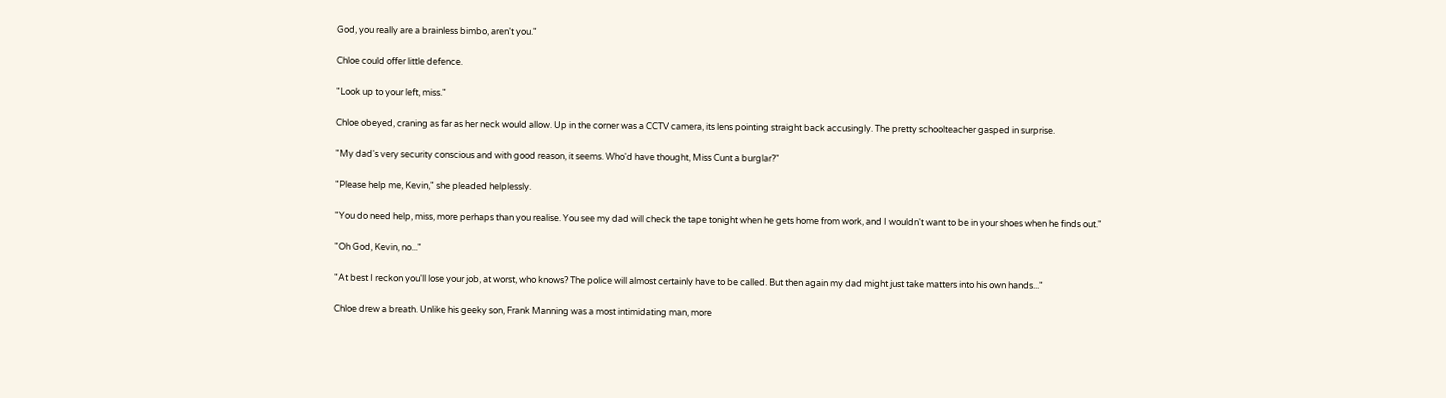God, you really are a brainless bimbo, aren't you."

Chloe could offer little defence.

"Look up to your left, miss."

Chloe obeyed, craning as far as her neck would allow. Up in the corner was a CCTV camera, its lens pointing straight back accusingly. The pretty schoolteacher gasped in surprise.

"My dad's very security conscious and with good reason, it seems. Who'd have thought, Miss Cunt a burglar?"

"Please help me, Kevin," she pleaded helplessly.

"You do need help, miss, more perhaps than you realise. You see my dad will check the tape tonight when he gets home from work, and I wouldn't want to be in your shoes when he finds out."

"Oh God, Kevin, no..."

"At best I reckon you'll lose your job, at worst, who knows? The police will almost certainly have to be called. But then again my dad might just take matters into his own hands..."

Chloe drew a breath. Unlike his geeky son, Frank Manning was a most intimidating man, more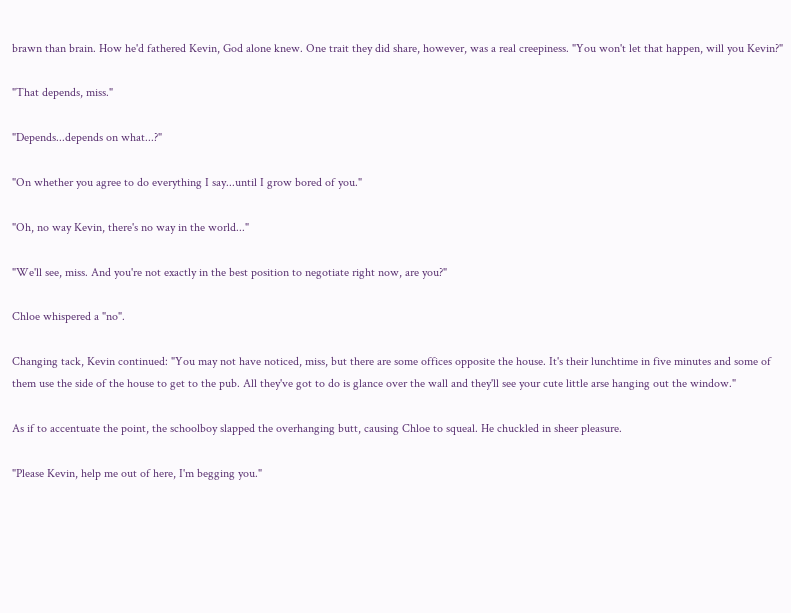brawn than brain. How he'd fathered Kevin, God alone knew. One trait they did share, however, was a real creepiness. "You won't let that happen, will you Kevin?"

"That depends, miss."

"Depends...depends on what...?"

"On whether you agree to do everything I say...until I grow bored of you."

"Oh, no way Kevin, there's no way in the world..."

"We'll see, miss. And you're not exactly in the best position to negotiate right now, are you?"

Chloe whispered a "no".

Changing tack, Kevin continued: "You may not have noticed, miss, but there are some offices opposite the house. It's their lunchtime in five minutes and some of them use the side of the house to get to the pub. All they've got to do is glance over the wall and they'll see your cute little arse hanging out the window."

As if to accentuate the point, the schoolboy slapped the overhanging butt, causing Chloe to squeal. He chuckled in sheer pleasure.

"Please Kevin, help me out of here, I'm begging you."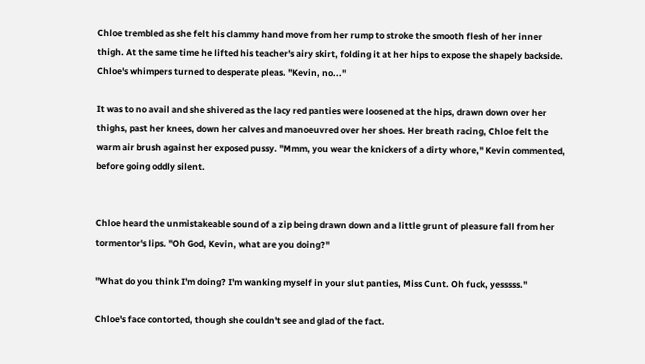Chloe trembled as she felt his clammy hand move from her rump to stroke the smooth flesh of her inner thigh. At the same time he lifted his teacher's airy skirt, folding it at her hips to expose the shapely backside. Chloe's whimpers turned to desperate pleas. "Kevin, no..."

It was to no avail and she shivered as the lacy red panties were loosened at the hips, drawn down over her thighs, past her knees, down her calves and manoeuvred over her shoes. Her breath racing, Chloe felt the warm air brush against her exposed pussy. "Mmm, you wear the knickers of a dirty whore," Kevin commented, before going oddly silent.


Chloe heard the unmistakeable sound of a zip being drawn down and a little grunt of pleasure fall from her tormentor's lips. "Oh God, Kevin, what are you doing?"

"What do you think I'm doing? I'm wanking myself in your slut panties, Miss Cunt. Oh fuck, yesssss."

Chloe's face contorted, though she couldn't see and glad of the fact.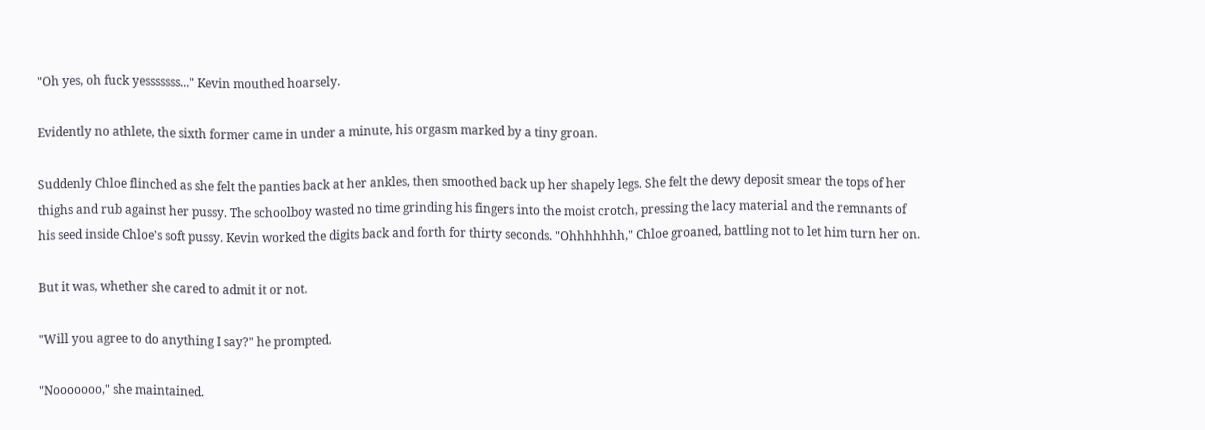"Oh yes, oh fuck yesssssss..." Kevin mouthed hoarsely.

Evidently no athlete, the sixth former came in under a minute, his orgasm marked by a tiny groan.

Suddenly Chloe flinched as she felt the panties back at her ankles, then smoothed back up her shapely legs. She felt the dewy deposit smear the tops of her thighs and rub against her pussy. The schoolboy wasted no time grinding his fingers into the moist crotch, pressing the lacy material and the remnants of his seed inside Chloe's soft pussy. Kevin worked the digits back and forth for thirty seconds. "Ohhhhhhh," Chloe groaned, battling not to let him turn her on.

But it was, whether she cared to admit it or not.

"Will you agree to do anything I say?" he prompted.

"Nooooooo," she maintained.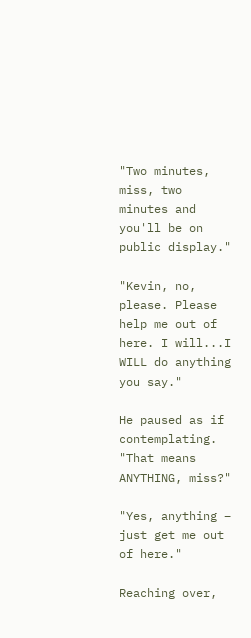"Two minutes, miss, two minutes and you'll be on public display."

"Kevin, no, please. Please help me out of here. I will...I WILL do anything you say."

He paused as if contemplating. "That means ANYTHING, miss?"

"Yes, anything – just get me out of here."

Reaching over,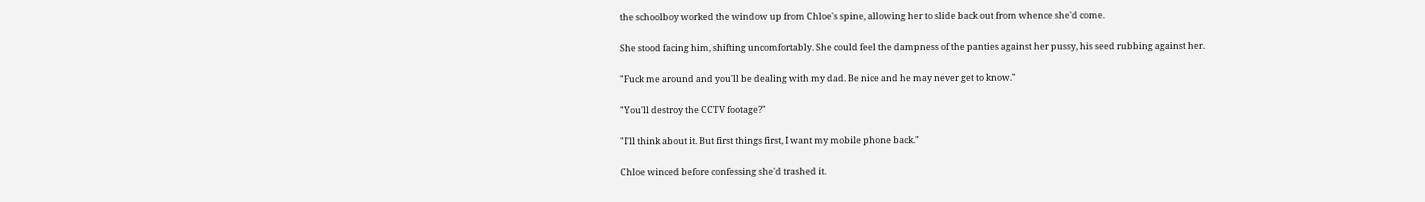the schoolboy worked the window up from Chloe's spine, allowing her to slide back out from whence she'd come.

She stood facing him, shifting uncomfortably. She could feel the dampness of the panties against her pussy, his seed rubbing against her.

"Fuck me around and you'll be dealing with my dad. Be nice and he may never get to know."

"You'll destroy the CCTV footage?"

"I'll think about it. But first things first, I want my mobile phone back."

Chloe winced before confessing she'd trashed it.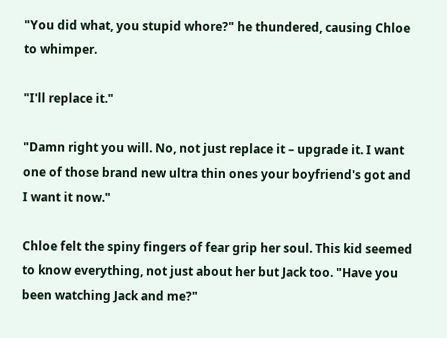"You did what, you stupid whore?" he thundered, causing Chloe to whimper.

"I'll replace it."

"Damn right you will. No, not just replace it – upgrade it. I want one of those brand new ultra thin ones your boyfriend's got and I want it now."

Chloe felt the spiny fingers of fear grip her soul. This kid seemed to know everything, not just about her but Jack too. "Have you been watching Jack and me?"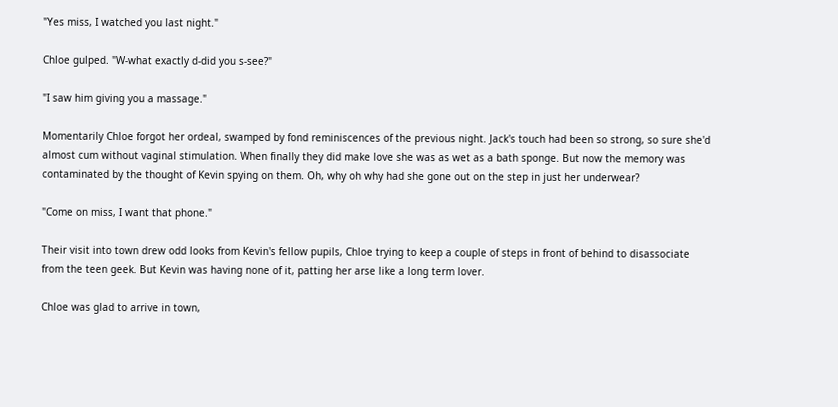"Yes miss, I watched you last night."

Chloe gulped. "W-what exactly d-did you s-see?"

"I saw him giving you a massage."

Momentarily Chloe forgot her ordeal, swamped by fond reminiscences of the previous night. Jack's touch had been so strong, so sure she'd almost cum without vaginal stimulation. When finally they did make love she was as wet as a bath sponge. But now the memory was contaminated by the thought of Kevin spying on them. Oh, why oh why had she gone out on the step in just her underwear?

"Come on miss, I want that phone."

Their visit into town drew odd looks from Kevin's fellow pupils, Chloe trying to keep a couple of steps in front of behind to disassociate from the teen geek. But Kevin was having none of it, patting her arse like a long term lover.

Chloe was glad to arrive in town,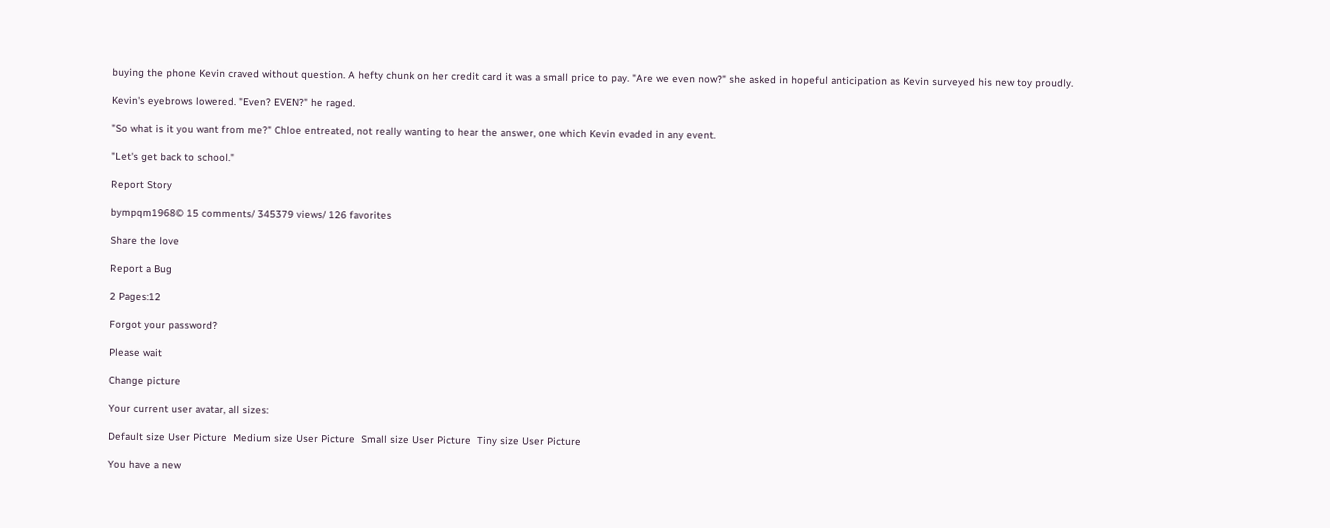buying the phone Kevin craved without question. A hefty chunk on her credit card it was a small price to pay. "Are we even now?" she asked in hopeful anticipation as Kevin surveyed his new toy proudly.

Kevin's eyebrows lowered. "Even? EVEN?" he raged.

"So what is it you want from me?" Chloe entreated, not really wanting to hear the answer, one which Kevin evaded in any event.

"Let's get back to school."

Report Story

bympqm1968© 15 comments/ 345379 views/ 126 favorites

Share the love

Report a Bug

2 Pages:12

Forgot your password?

Please wait

Change picture

Your current user avatar, all sizes:

Default size User Picture  Medium size User Picture  Small size User Picture  Tiny size User Picture

You have a new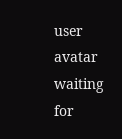user avatar waiting for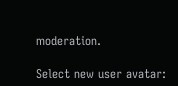moderation.

Select new user avatar: